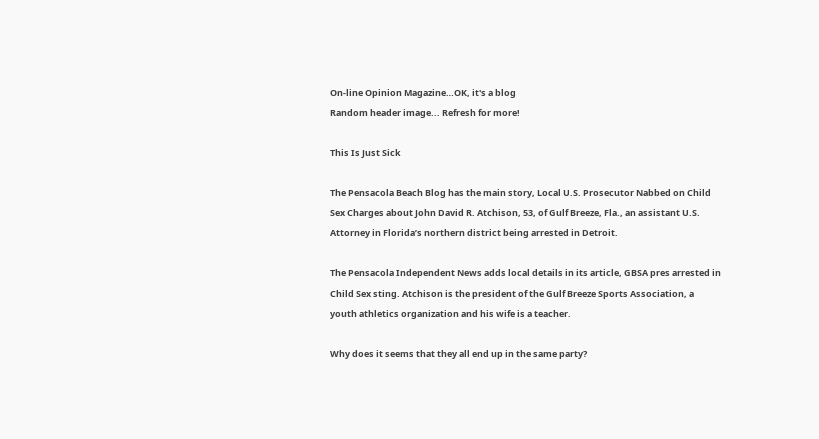On-line Opinion Magazine…OK, it's a blog
Random header image... Refresh for more!

This Is Just Sick

The Pensacola Beach Blog has the main story, Local U.S. Prosecutor Nabbed on Child Sex Charges about John David R. Atchison, 53, of Gulf Breeze, Fla., an assistant U.S. Attorney in Florida’s northern district being arrested in Detroit.

The Pensacola Independent News adds local details in its article, GBSA pres arrested in Child Sex sting. Atchison is the president of the Gulf Breeze Sports Association, a youth athletics organization and his wife is a teacher.

Why does it seems that they all end up in the same party?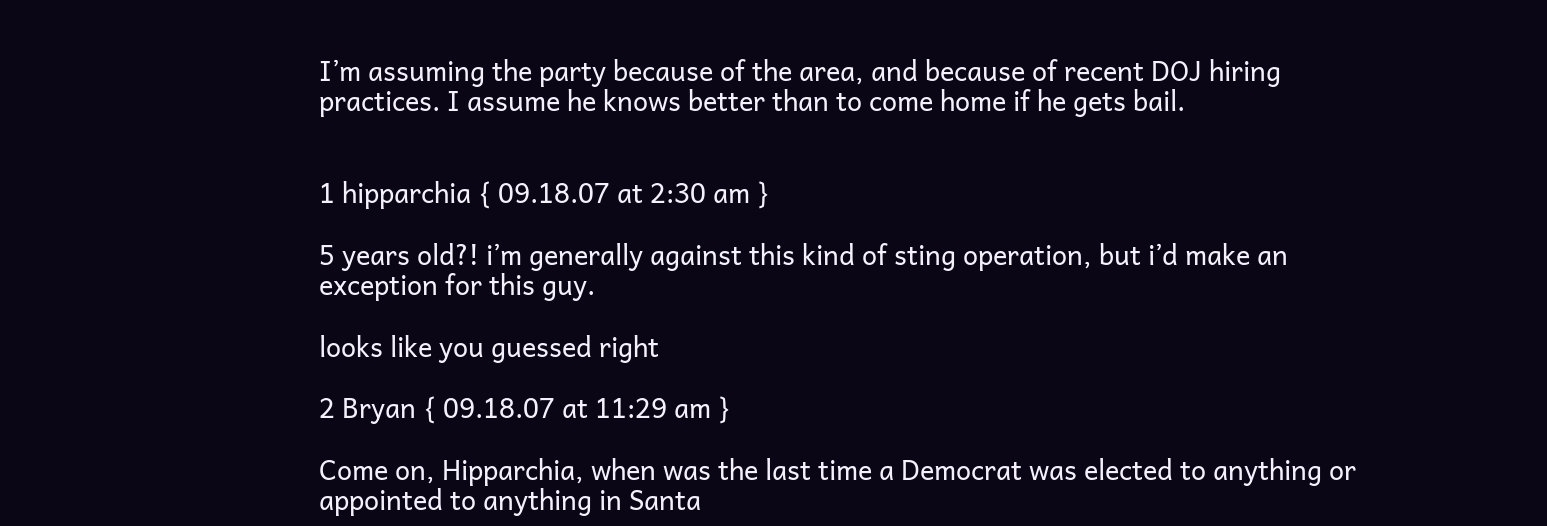I’m assuming the party because of the area, and because of recent DOJ hiring practices. I assume he knows better than to come home if he gets bail.


1 hipparchia { 09.18.07 at 2:30 am }

5 years old?! i’m generally against this kind of sting operation, but i’d make an exception for this guy.

looks like you guessed right

2 Bryan { 09.18.07 at 11:29 am }

Come on, Hipparchia, when was the last time a Democrat was elected to anything or appointed to anything in Santa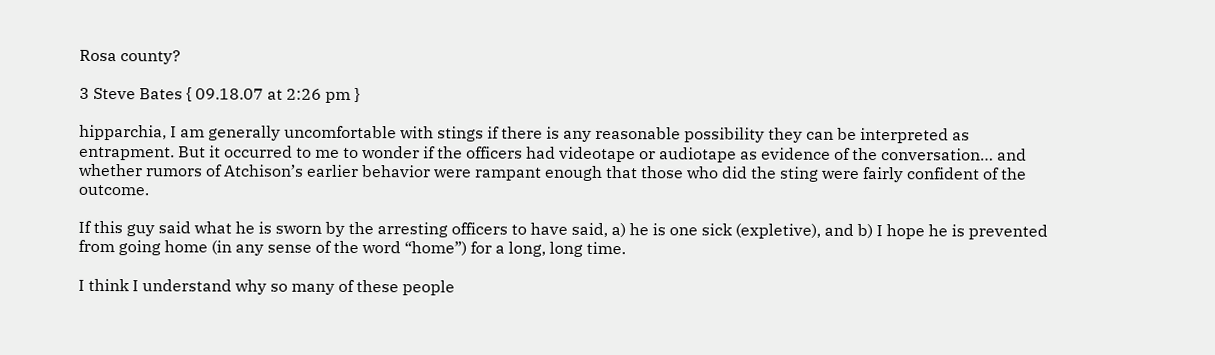Rosa county?

3 Steve Bates { 09.18.07 at 2:26 pm }

hipparchia, I am generally uncomfortable with stings if there is any reasonable possibility they can be interpreted as entrapment. But it occurred to me to wonder if the officers had videotape or audiotape as evidence of the conversation… and whether rumors of Atchison’s earlier behavior were rampant enough that those who did the sting were fairly confident of the outcome.

If this guy said what he is sworn by the arresting officers to have said, a) he is one sick (expletive), and b) I hope he is prevented from going home (in any sense of the word “home”) for a long, long time.

I think I understand why so many of these people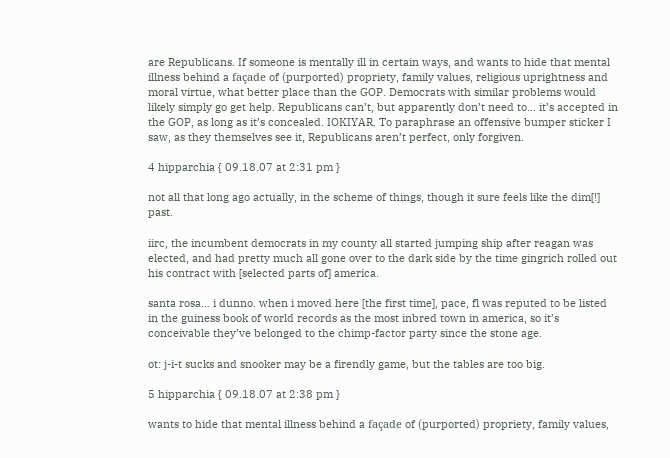are Republicans. If someone is mentally ill in certain ways, and wants to hide that mental illness behind a façade of (purported) propriety, family values, religious uprightness and moral virtue, what better place than the GOP. Democrats with similar problems would likely simply go get help. Republicans can’t, but apparently don’t need to… it’s accepted in the GOP, as long as it’s concealed. IOKIYAR. To paraphrase an offensive bumper sticker I saw, as they themselves see it, Republicans aren’t perfect, only forgiven.

4 hipparchia { 09.18.07 at 2:31 pm }

not all that long ago actually, in the scheme of things, though it sure feels like the dim[!] past.

iirc, the incumbent democrats in my county all started jumping ship after reagan was elected, and had pretty much all gone over to the dark side by the time gingrich rolled out his contract with [selected parts of] america.

santa rosa… i dunno. when i moved here [the first time], pace, fl was reputed to be listed in the guiness book of world records as the most inbred town in america, so it’s conceivable they’ve belonged to the chimp-factor party since the stone age.

ot: j-i-t sucks and snooker may be a firendly game, but the tables are too big.

5 hipparchia { 09.18.07 at 2:38 pm }

wants to hide that mental illness behind a façade of (purported) propriety, family values,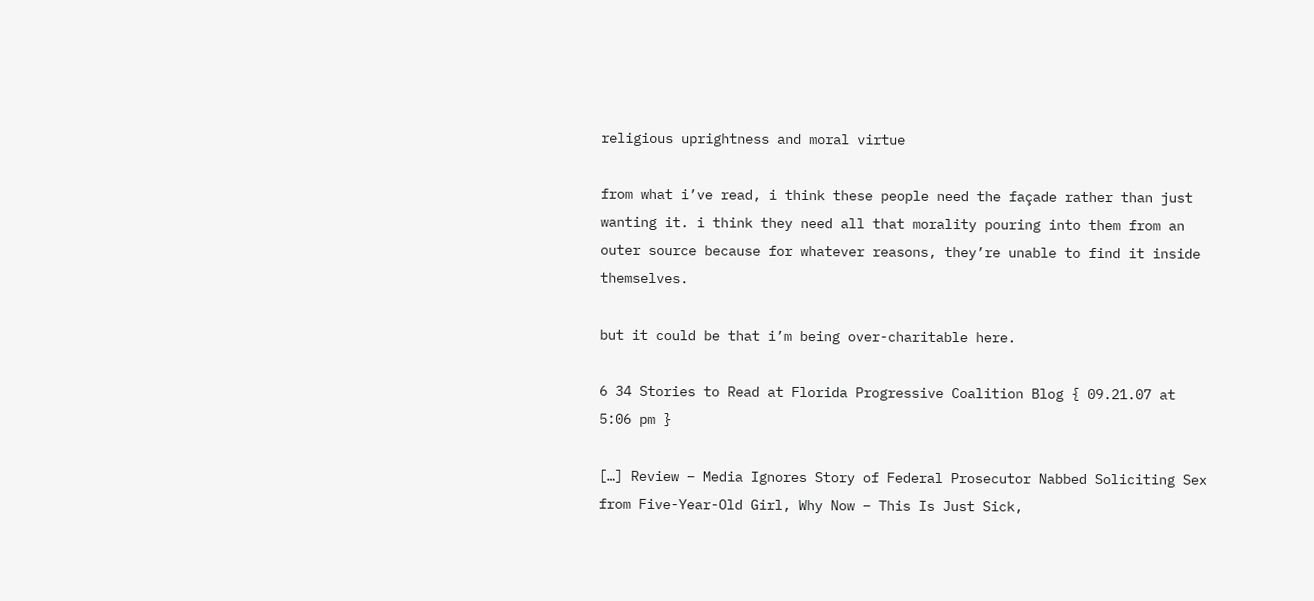religious uprightness and moral virtue

from what i’ve read, i think these people need the façade rather than just wanting it. i think they need all that morality pouring into them from an outer source because for whatever reasons, they’re unable to find it inside themselves.

but it could be that i’m being over-charitable here.

6 34 Stories to Read at Florida Progressive Coalition Blog { 09.21.07 at 5:06 pm }

[…] Review – Media Ignores Story of Federal Prosecutor Nabbed Soliciting Sex from Five-Year-Old Girl, Why Now – This Is Just Sick,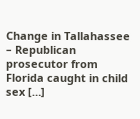Change in Tallahassee – Republican prosecutor from Florida caught in child sex […]